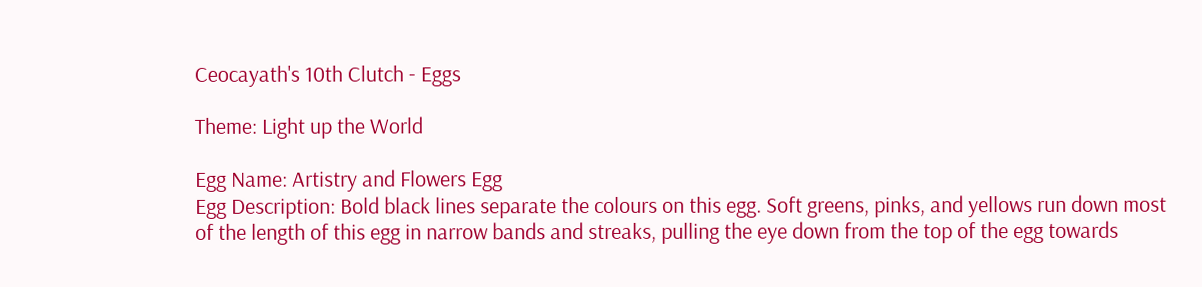Ceocayath's 10th Clutch - Eggs

Theme: Light up the World

Egg Name: Artistry and Flowers Egg
Egg Description: Bold black lines separate the colours on this egg. Soft greens, pinks, and yellows run down most of the length of this egg in narrow bands and streaks, pulling the eye down from the top of the egg towards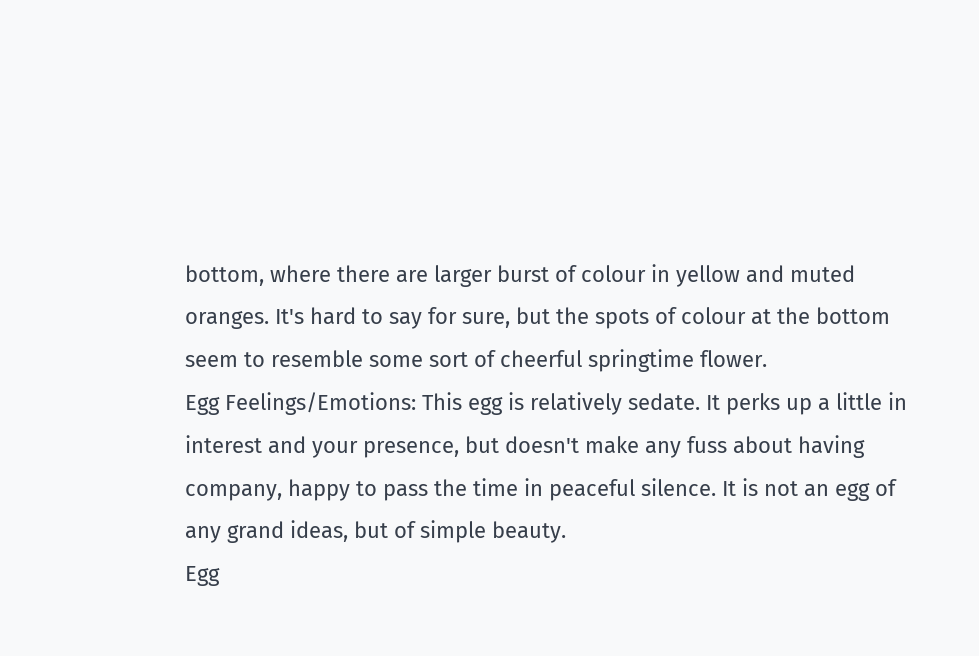bottom, where there are larger burst of colour in yellow and muted oranges. It's hard to say for sure, but the spots of colour at the bottom seem to resemble some sort of cheerful springtime flower.
Egg Feelings/Emotions: This egg is relatively sedate. It perks up a little in interest and your presence, but doesn't make any fuss about having company, happy to pass the time in peaceful silence. It is not an egg of any grand ideas, but of simple beauty.
Egg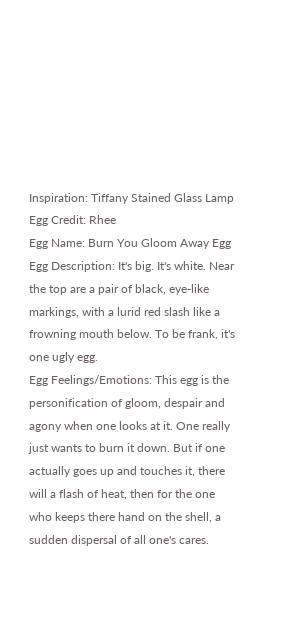Inspiration: Tiffany Stained Glass Lamp
Egg Credit: Rhee
Egg Name: Burn You Gloom Away Egg
Egg Description: It's big. It's white. Near the top are a pair of black, eye-like markings, with a lurid red slash like a frowning mouth below. To be frank, it's one ugly egg.
Egg Feelings/Emotions: This egg is the personification of gloom, despair and agony when one looks at it. One really just wants to burn it down. But if one actually goes up and touches it, there will a flash of heat, then for the one who keeps there hand on the shell, a sudden dispersal of all one's cares.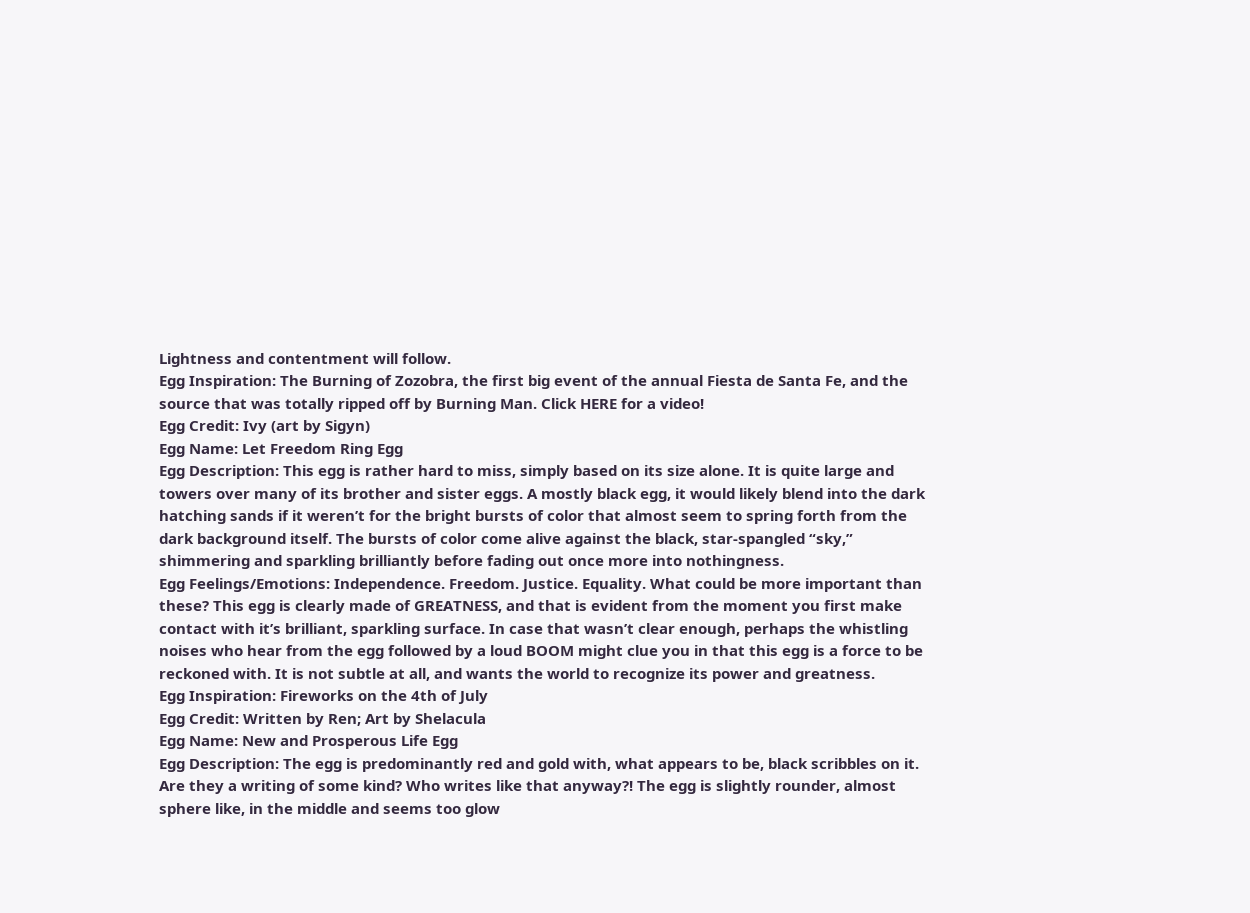Lightness and contentment will follow.
Egg Inspiration: The Burning of Zozobra, the first big event of the annual Fiesta de Santa Fe, and the source that was totally ripped off by Burning Man. Click HERE for a video!
Egg Credit: Ivy (art by Sigyn)
Egg Name: Let Freedom Ring Egg
Egg Description: This egg is rather hard to miss, simply based on its size alone. It is quite large and towers over many of its brother and sister eggs. A mostly black egg, it would likely blend into the dark hatching sands if it weren’t for the bright bursts of color that almost seem to spring forth from the dark background itself. The bursts of color come alive against the black, star-spangled “sky,” shimmering and sparkling brilliantly before fading out once more into nothingness.
Egg Feelings/Emotions: Independence. Freedom. Justice. Equality. What could be more important than these? This egg is clearly made of GREATNESS, and that is evident from the moment you first make contact with it’s brilliant, sparkling surface. In case that wasn’t clear enough, perhaps the whistling noises who hear from the egg followed by a loud BOOM might clue you in that this egg is a force to be reckoned with. It is not subtle at all, and wants the world to recognize its power and greatness.
Egg Inspiration: Fireworks on the 4th of July
Egg Credit: Written by Ren; Art by Shelacula
Egg Name: New and Prosperous Life Egg
Egg Description: The egg is predominantly red and gold with, what appears to be, black scribbles on it. Are they a writing of some kind? Who writes like that anyway?! The egg is slightly rounder, almost sphere like, in the middle and seems too glow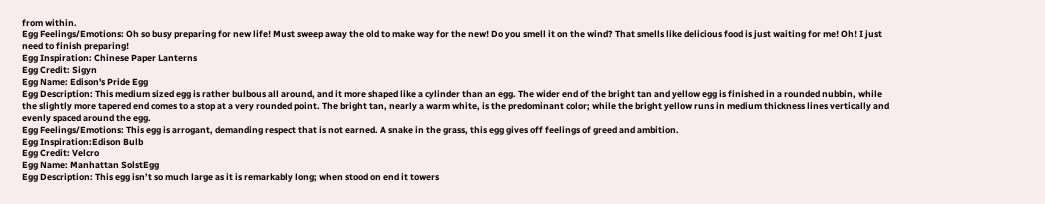from within.
Egg Feelings/Emotions: Oh so busy preparing for new life! Must sweep away the old to make way for the new! Do you smell it on the wind? That smells like delicious food is just waiting for me! Oh! I just need to finish preparing!
Egg Inspiration: Chinese Paper Lanterns
Egg Credit: Sigyn
Egg Name: Edison's Pride Egg
Egg Description: This medium sized egg is rather bulbous all around, and it more shaped like a cylinder than an egg. The wider end of the bright tan and yellow egg is finished in a rounded nubbin, while the slightly more tapered end comes to a stop at a very rounded point. The bright tan, nearly a warm white, is the predominant color; while the bright yellow runs in medium thickness lines vertically and evenly spaced around the egg.
Egg Feelings/Emotions: This egg is arrogant, demanding respect that is not earned. A snake in the grass, this egg gives off feelings of greed and ambition.
Egg Inspiration:Edison Bulb
Egg Credit: Velcro
Egg Name: Manhattan SolstEgg
Egg Description: This egg isn’t so much large as it is remarkably long; when stood on end it towers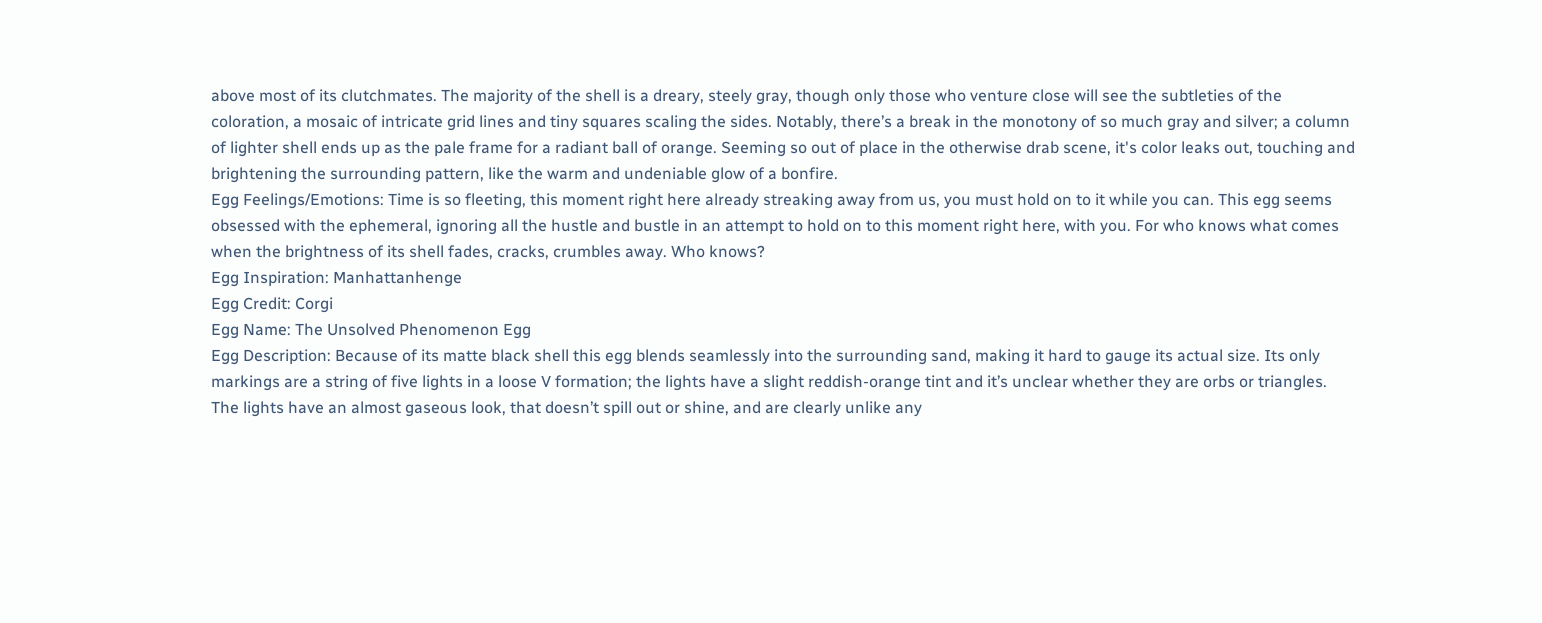above most of its clutchmates. The majority of the shell is a dreary, steely gray, though only those who venture close will see the subtleties of the coloration, a mosaic of intricate grid lines and tiny squares scaling the sides. Notably, there’s a break in the monotony of so much gray and silver; a column of lighter shell ends up as the pale frame for a radiant ball of orange. Seeming so out of place in the otherwise drab scene, it's color leaks out, touching and brightening the surrounding pattern, like the warm and undeniable glow of a bonfire.
Egg Feelings/Emotions: Time is so fleeting, this moment right here already streaking away from us, you must hold on to it while you can. This egg seems obsessed with the ephemeral, ignoring all the hustle and bustle in an attempt to hold on to this moment right here, with you. For who knows what comes when the brightness of its shell fades, cracks, crumbles away. Who knows?
Egg Inspiration: Manhattanhenge
Egg Credit: Corgi
Egg Name: The Unsolved Phenomenon Egg
Egg Description: Because of its matte black shell this egg blends seamlessly into the surrounding sand, making it hard to gauge its actual size. Its only markings are a string of five lights in a loose V formation; the lights have a slight reddish-orange tint and it’s unclear whether they are orbs or triangles. The lights have an almost gaseous look, that doesn’t spill out or shine, and are clearly unlike any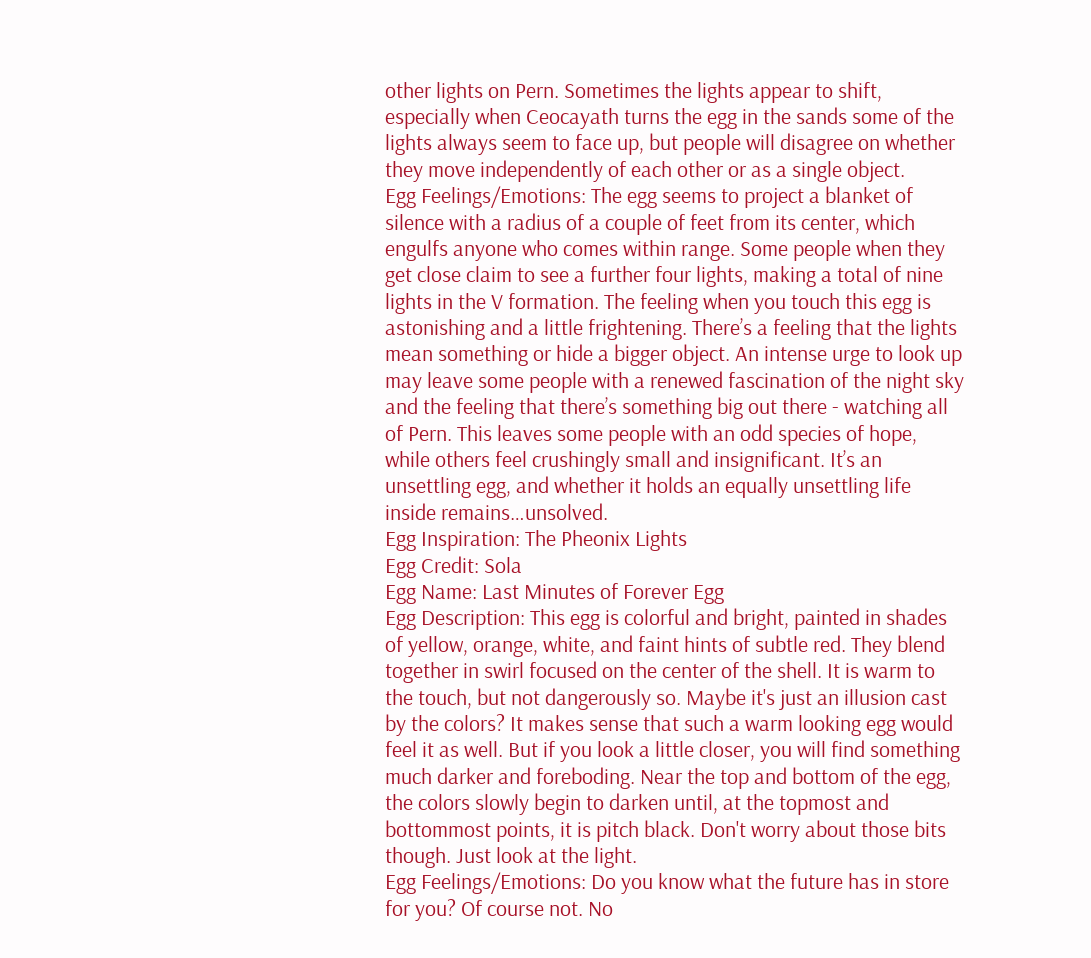other lights on Pern. Sometimes the lights appear to shift, especially when Ceocayath turns the egg in the sands some of the lights always seem to face up, but people will disagree on whether they move independently of each other or as a single object.
Egg Feelings/Emotions: The egg seems to project a blanket of silence with a radius of a couple of feet from its center, which engulfs anyone who comes within range. Some people when they get close claim to see a further four lights, making a total of nine lights in the V formation. The feeling when you touch this egg is astonishing and a little frightening. There’s a feeling that the lights mean something or hide a bigger object. An intense urge to look up may leave some people with a renewed fascination of the night sky and the feeling that there’s something big out there - watching all of Pern. This leaves some people with an odd species of hope, while others feel crushingly small and insignificant. It’s an unsettling egg, and whether it holds an equally unsettling life inside remains…unsolved.
Egg Inspiration: The Pheonix Lights
Egg Credit: Sola
Egg Name: Last Minutes of Forever Egg
Egg Description: This egg is colorful and bright, painted in shades of yellow, orange, white, and faint hints of subtle red. They blend together in swirl focused on the center of the shell. It is warm to the touch, but not dangerously so. Maybe it's just an illusion cast by the colors? It makes sense that such a warm looking egg would feel it as well. But if you look a little closer, you will find something much darker and foreboding. Near the top and bottom of the egg, the colors slowly begin to darken until, at the topmost and bottommost points, it is pitch black. Don't worry about those bits though. Just look at the light.
Egg Feelings/Emotions: Do you know what the future has in store for you? Of course not. No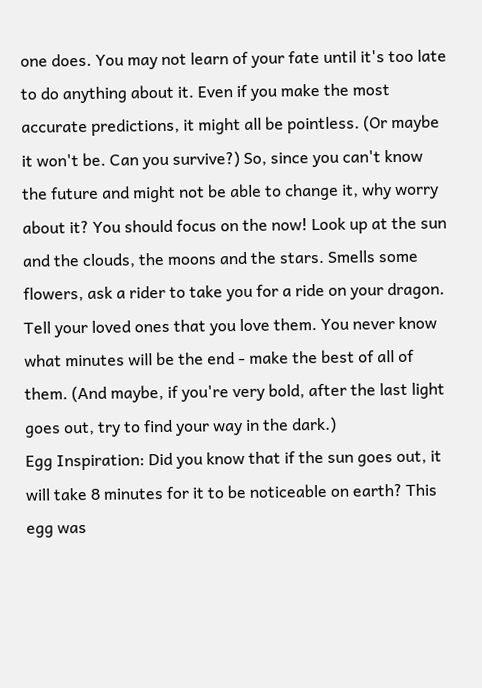one does. You may not learn of your fate until it's too late to do anything about it. Even if you make the most accurate predictions, it might all be pointless. (Or maybe it won't be. Can you survive?) So, since you can't know the future and might not be able to change it, why worry about it? You should focus on the now! Look up at the sun and the clouds, the moons and the stars. Smells some flowers, ask a rider to take you for a ride on your dragon. Tell your loved ones that you love them. You never know what minutes will be the end - make the best of all of them. (And maybe, if you're very bold, after the last light goes out, try to find your way in the dark.)
Egg Inspiration: Did you know that if the sun goes out, it will take 8 minutes for it to be noticeable on earth? This egg was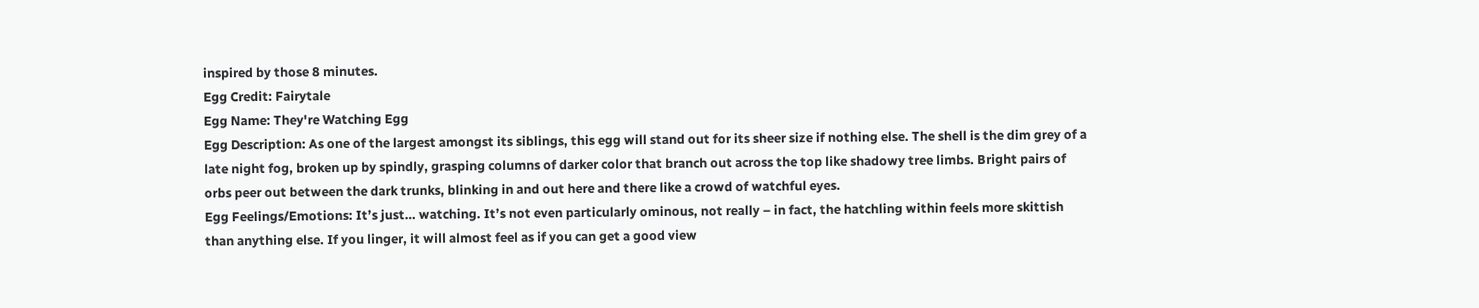inspired by those 8 minutes.
Egg Credit: Fairytale
Egg Name: They're Watching Egg
Egg Description: As one of the largest amongst its siblings, this egg will stand out for its sheer size if nothing else. The shell is the dim grey of a late night fog, broken up by spindly, grasping columns of darker color that branch out across the top like shadowy tree limbs. Bright pairs of orbs peer out between the dark trunks, blinking in and out here and there like a crowd of watchful eyes.
Egg Feelings/Emotions: It’s just… watching. It’s not even particularly ominous, not really – in fact, the hatchling within feels more skittish than anything else. If you linger, it will almost feel as if you can get a good view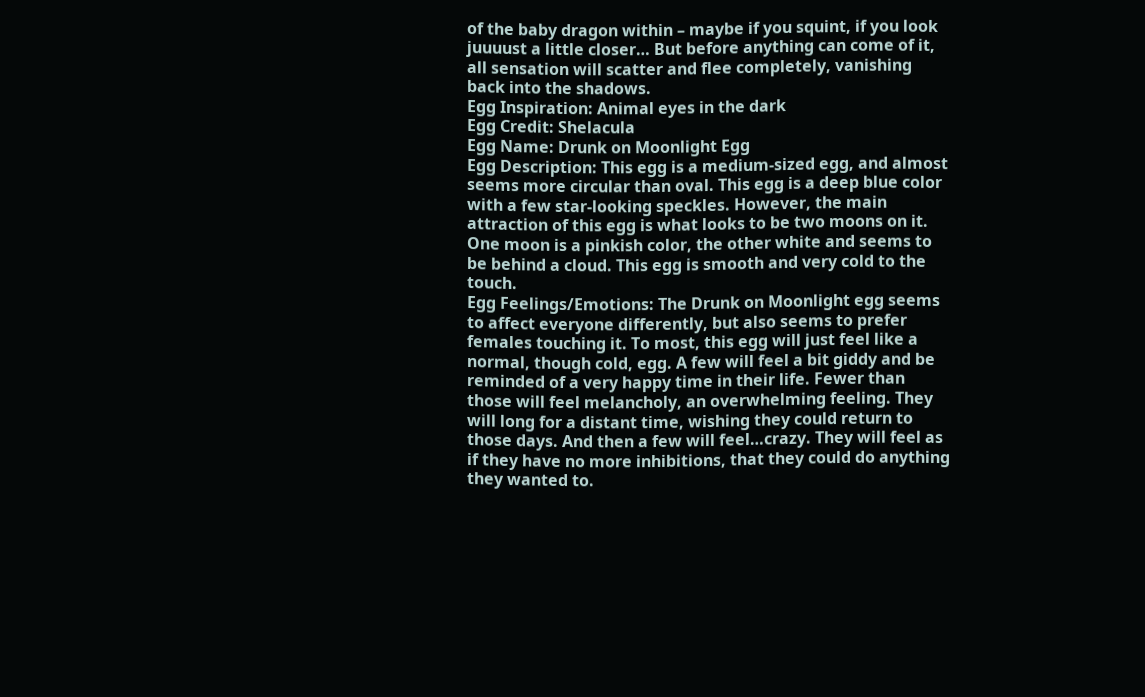of the baby dragon within – maybe if you squint, if you look juuuust a little closer… But before anything can come of it, all sensation will scatter and flee completely, vanishing back into the shadows.
Egg Inspiration: Animal eyes in the dark
Egg Credit: Shelacula
Egg Name: Drunk on Moonlight Egg
Egg Description: This egg is a medium-sized egg, and almost seems more circular than oval. This egg is a deep blue color with a few star-looking speckles. However, the main attraction of this egg is what looks to be two moons on it. One moon is a pinkish color, the other white and seems to be behind a cloud. This egg is smooth and very cold to the touch.
Egg Feelings/Emotions: The Drunk on Moonlight egg seems to affect everyone differently, but also seems to prefer females touching it. To most, this egg will just feel like a normal, though cold, egg. A few will feel a bit giddy and be reminded of a very happy time in their life. Fewer than those will feel melancholy, an overwhelming feeling. They will long for a distant time, wishing they could return to those days. And then a few will feel…crazy. They will feel as if they have no more inhibitions, that they could do anything they wanted to.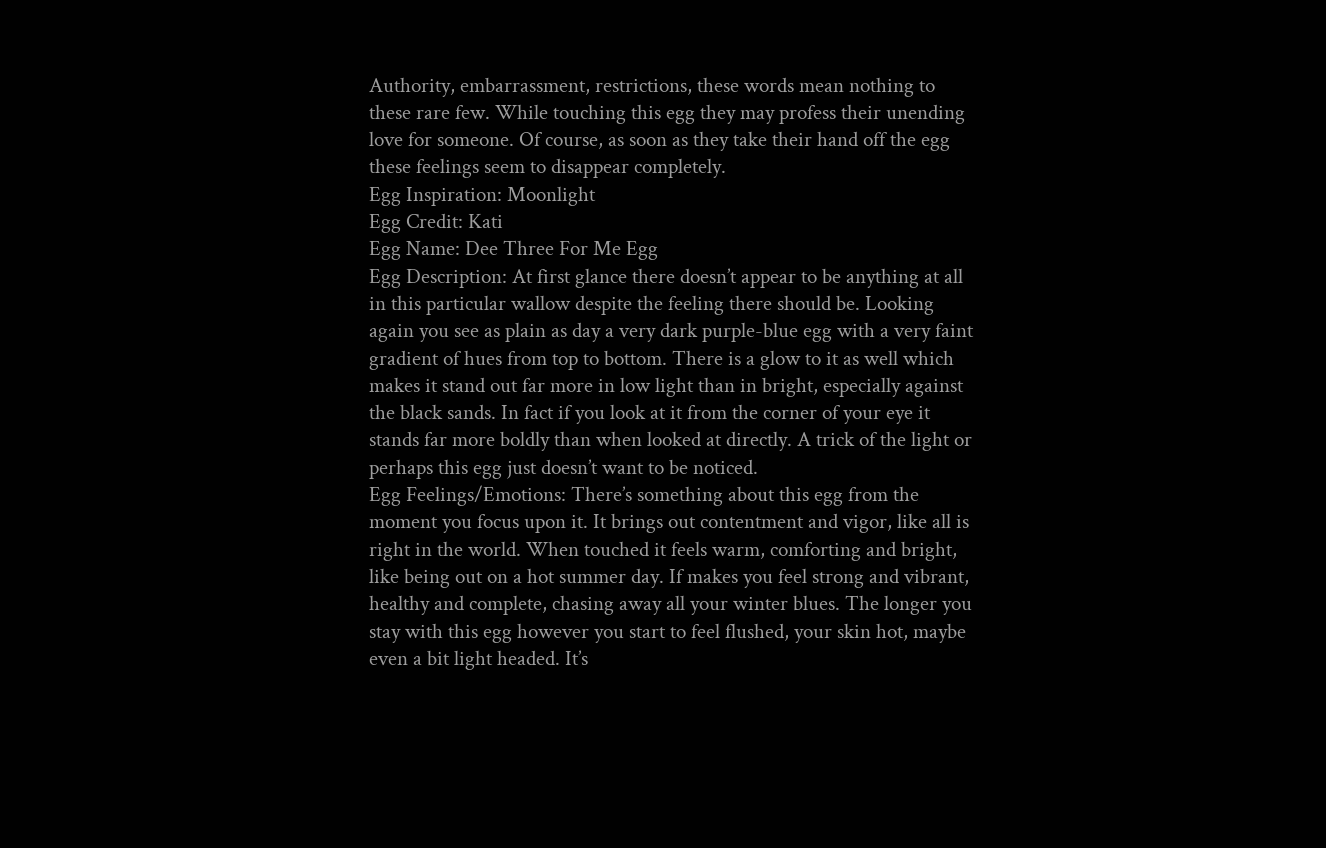Authority, embarrassment, restrictions, these words mean nothing to these rare few. While touching this egg they may profess their unending love for someone. Of course, as soon as they take their hand off the egg these feelings seem to disappear completely.
Egg Inspiration: Moonlight
Egg Credit: Kati
Egg Name: Dee Three For Me Egg
Egg Description: At first glance there doesn’t appear to be anything at all in this particular wallow despite the feeling there should be. Looking again you see as plain as day a very dark purple-blue egg with a very faint gradient of hues from top to bottom. There is a glow to it as well which makes it stand out far more in low light than in bright, especially against the black sands. In fact if you look at it from the corner of your eye it stands far more boldly than when looked at directly. A trick of the light or perhaps this egg just doesn’t want to be noticed.
Egg Feelings/Emotions: There’s something about this egg from the moment you focus upon it. It brings out contentment and vigor, like all is right in the world. When touched it feels warm, comforting and bright, like being out on a hot summer day. If makes you feel strong and vibrant, healthy and complete, chasing away all your winter blues. The longer you stay with this egg however you start to feel flushed, your skin hot, maybe even a bit light headed. It’s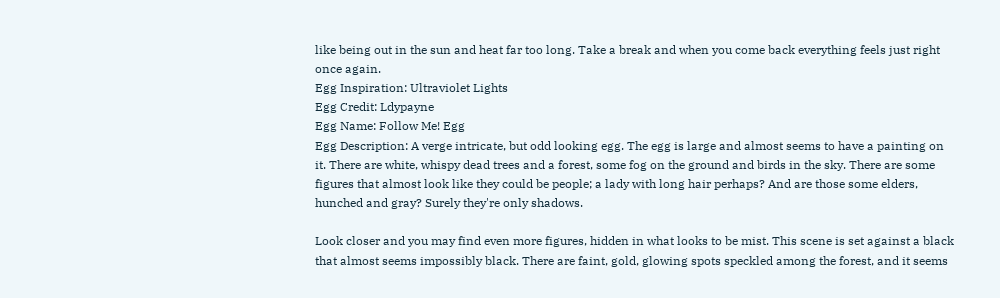like being out in the sun and heat far too long. Take a break and when you come back everything feels just right once again.
Egg Inspiration: Ultraviolet Lights
Egg Credit: Ldypayne
Egg Name: Follow Me! Egg
Egg Description: A verge intricate, but odd looking egg. The egg is large and almost seems to have a painting on it. There are white, whispy dead trees and a forest, some fog on the ground and birds in the sky. There are some figures that almost look like they could be people; a lady with long hair perhaps? And are those some elders, hunched and gray? Surely they're only shadows.

Look closer and you may find even more figures, hidden in what looks to be mist. This scene is set against a black that almost seems impossibly black. There are faint, gold, glowing spots speckled among the forest, and it seems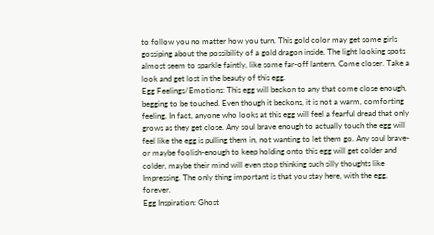to follow you no matter how you turn. This gold color may get some girls gossiping about the possibility of a gold dragon inside. The light looking spots almost seem to sparkle faintly, like some far-off lantern. Come closer. Take a look and get lost in the beauty of this egg.
Egg Feelings/Emotions: This egg will beckon to any that come close enough, begging to be touched. Even though it beckons, it is not a warm, comforting feeling. In fact, anyone who looks at this egg will feel a fearful dread that only grows as they get close. Any soul brave enough to actually touch the egg will feel like the egg is pulling them in, not wanting to let them go. Any soul brave-or maybe foolish-enough to keep holding onto this egg will get colder and colder, maybe their mind will even stop thinking such silly thoughts like Impressing. The only thing important is that you stay here, with the egg, forever.
Egg Inspiration: Ghost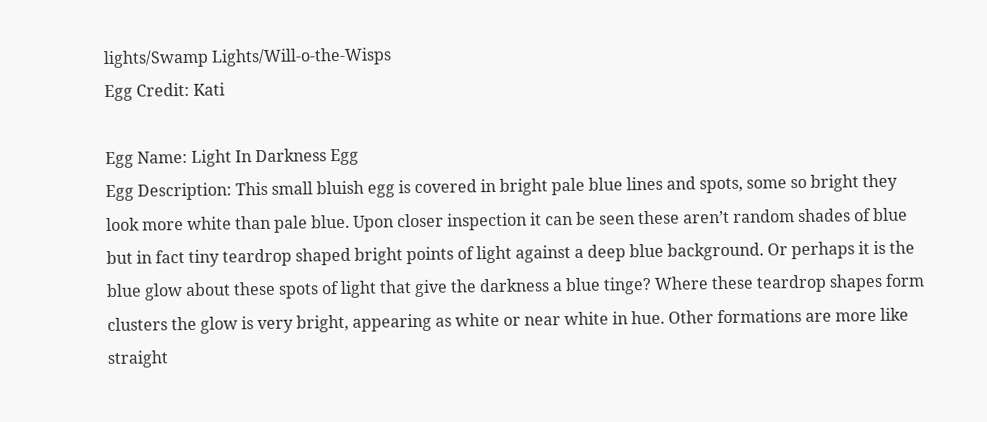lights/Swamp Lights/Will-o-the-Wisps
Egg Credit: Kati

Egg Name: Light In Darkness Egg
Egg Description: This small bluish egg is covered in bright pale blue lines and spots, some so bright they look more white than pale blue. Upon closer inspection it can be seen these aren’t random shades of blue but in fact tiny teardrop shaped bright points of light against a deep blue background. Or perhaps it is the blue glow about these spots of light that give the darkness a blue tinge? Where these teardrop shapes form clusters the glow is very bright, appearing as white or near white in hue. Other formations are more like straight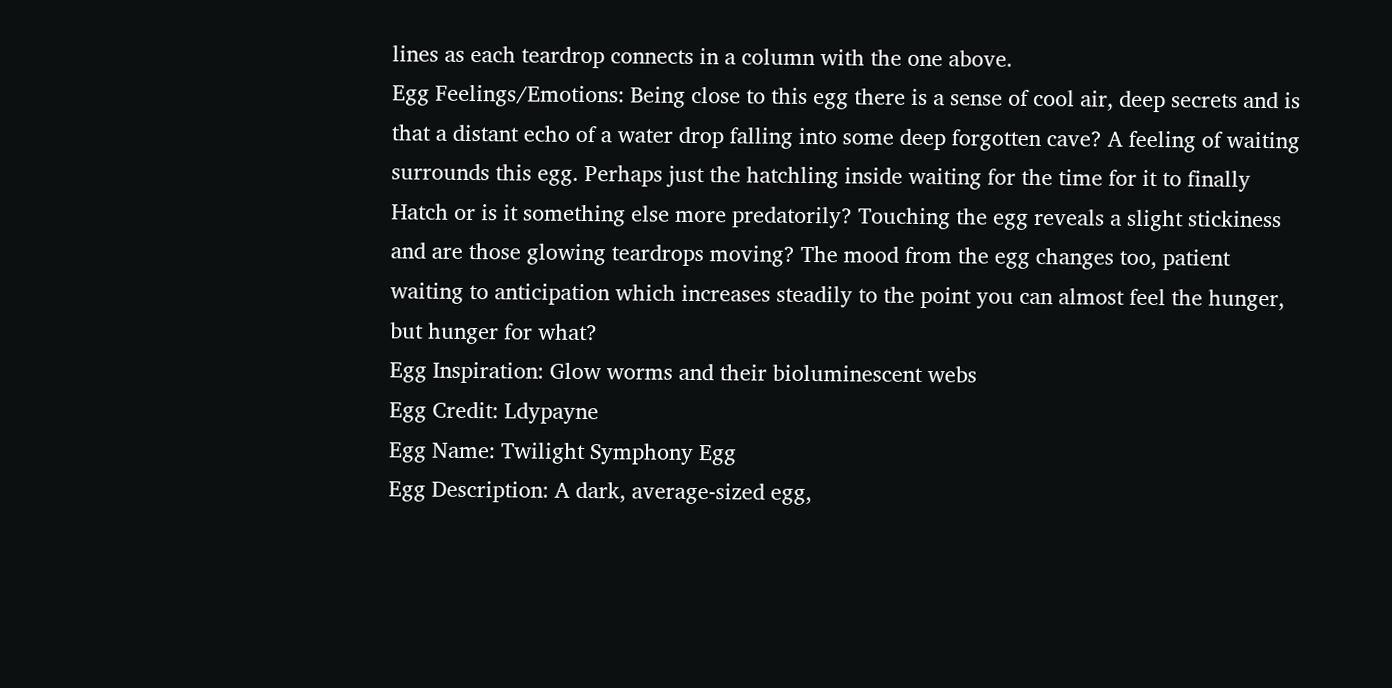lines as each teardrop connects in a column with the one above.
Egg Feelings/Emotions: Being close to this egg there is a sense of cool air, deep secrets and is that a distant echo of a water drop falling into some deep forgotten cave? A feeling of waiting surrounds this egg. Perhaps just the hatchling inside waiting for the time for it to finally Hatch or is it something else more predatorily? Touching the egg reveals a slight stickiness and are those glowing teardrops moving? The mood from the egg changes too, patient waiting to anticipation which increases steadily to the point you can almost feel the hunger, but hunger for what?
Egg Inspiration: Glow worms and their bioluminescent webs
Egg Credit: Ldypayne
Egg Name: Twilight Symphony Egg
Egg Description: A dark, average-sized egg,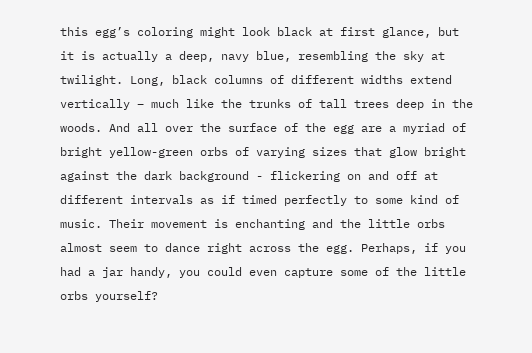this egg’s coloring might look black at first glance, but it is actually a deep, navy blue, resembling the sky at twilight. Long, black columns of different widths extend vertically – much like the trunks of tall trees deep in the woods. And all over the surface of the egg are a myriad of bright yellow-green orbs of varying sizes that glow bright against the dark background - flickering on and off at different intervals as if timed perfectly to some kind of music. Their movement is enchanting and the little orbs almost seem to dance right across the egg. Perhaps, if you had a jar handy, you could even capture some of the little orbs yourself?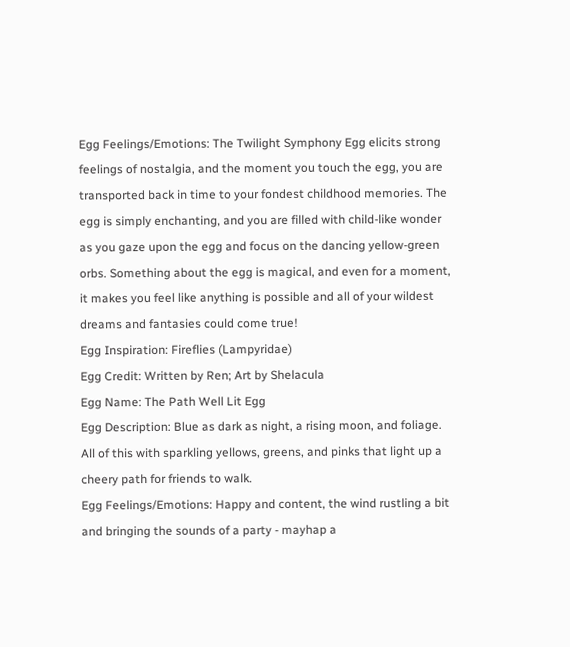Egg Feelings/Emotions: The Twilight Symphony Egg elicits strong feelings of nostalgia, and the moment you touch the egg, you are transported back in time to your fondest childhood memories. The egg is simply enchanting, and you are filled with child-like wonder as you gaze upon the egg and focus on the dancing yellow-green orbs. Something about the egg is magical, and even for a moment, it makes you feel like anything is possible and all of your wildest dreams and fantasies could come true!
Egg Inspiration: Fireflies (Lampyridae)
Egg Credit: Written by Ren; Art by Shelacula
Egg Name: The Path Well Lit Egg
Egg Description: Blue as dark as night, a rising moon, and foliage. All of this with sparkling yellows, greens, and pinks that light up a cheery path for friends to walk.
Egg Feelings/Emotions: Happy and content, the wind rustling a bit and bringing the sounds of a party - mayhap a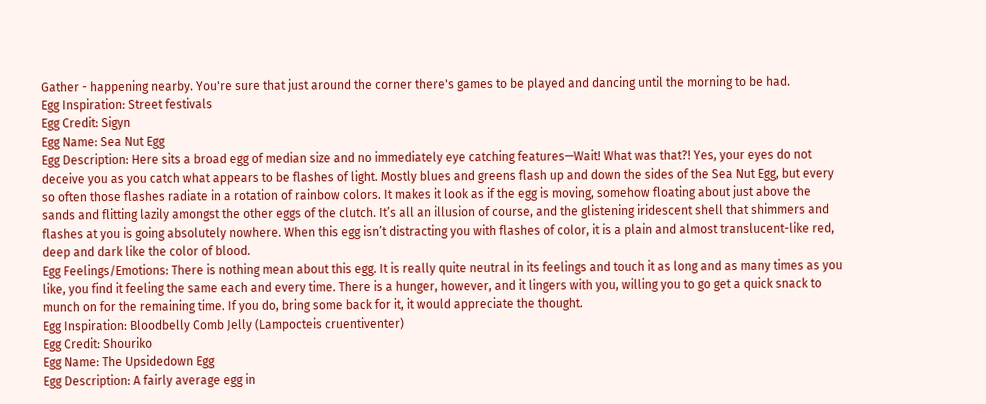Gather - happening nearby. You're sure that just around the corner there's games to be played and dancing until the morning to be had.
Egg Inspiration: Street festivals
Egg Credit: Sigyn
Egg Name: Sea Nut Egg
Egg Description: Here sits a broad egg of median size and no immediately eye catching features—Wait! What was that?! Yes, your eyes do not deceive you as you catch what appears to be flashes of light. Mostly blues and greens flash up and down the sides of the Sea Nut Egg, but every so often those flashes radiate in a rotation of rainbow colors. It makes it look as if the egg is moving, somehow floating about just above the sands and flitting lazily amongst the other eggs of the clutch. It’s all an illusion of course, and the glistening iridescent shell that shimmers and flashes at you is going absolutely nowhere. When this egg isn’t distracting you with flashes of color, it is a plain and almost translucent-like red, deep and dark like the color of blood.
Egg Feelings/Emotions: There is nothing mean about this egg. It is really quite neutral in its feelings and touch it as long and as many times as you like, you find it feeling the same each and every time. There is a hunger, however, and it lingers with you, willing you to go get a quick snack to munch on for the remaining time. If you do, bring some back for it, it would appreciate the thought.
Egg Inspiration: Bloodbelly Comb Jelly (Lampocteis cruentiventer)
Egg Credit: Shouriko
Egg Name: The Upsidedown Egg
Egg Description: A fairly average egg in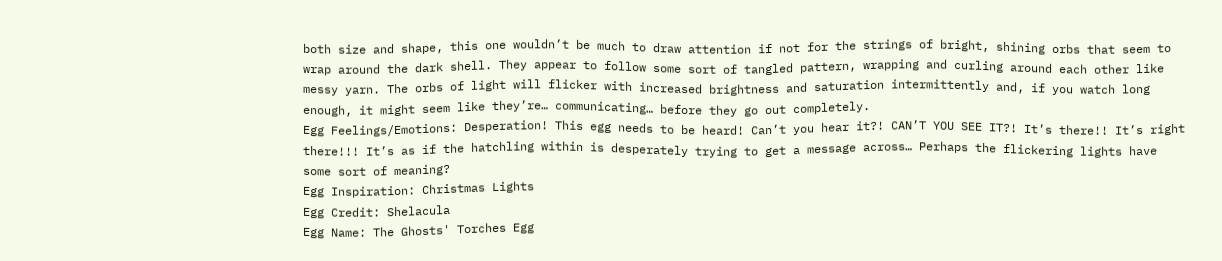both size and shape, this one wouldn’t be much to draw attention if not for the strings of bright, shining orbs that seem to wrap around the dark shell. They appear to follow some sort of tangled pattern, wrapping and curling around each other like messy yarn. The orbs of light will flicker with increased brightness and saturation intermittently and, if you watch long enough, it might seem like they’re… communicating… before they go out completely.
Egg Feelings/Emotions: Desperation! This egg needs to be heard! Can’t you hear it?! CAN’T YOU SEE IT?! It’s there!! It’s right there!!! It’s as if the hatchling within is desperately trying to get a message across… Perhaps the flickering lights have some sort of meaning?
Egg Inspiration: Christmas Lights
Egg Credit: Shelacula
Egg Name: The Ghosts' Torches Egg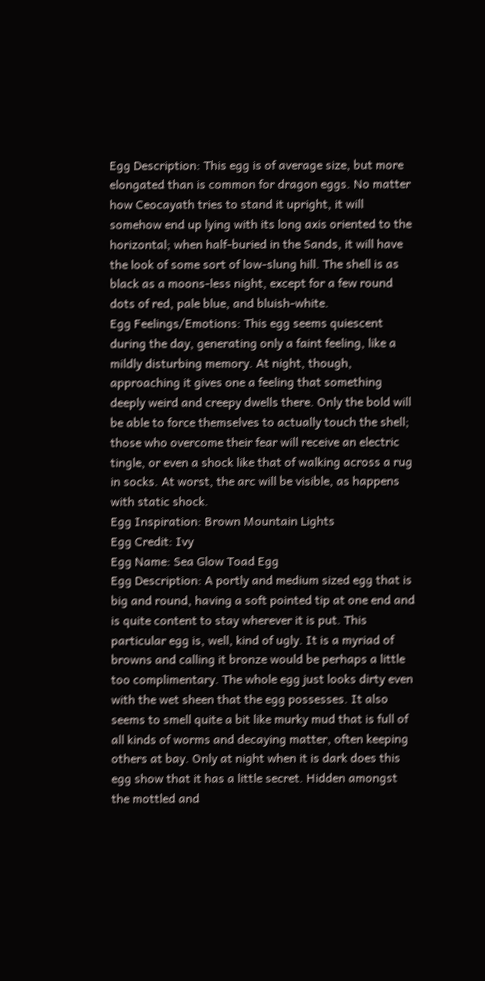Egg Description: This egg is of average size, but more elongated than is common for dragon eggs. No matter how Ceocayath tries to stand it upright, it will somehow end up lying with its long axis oriented to the horizontal; when half-buried in the Sands, it will have the look of some sort of low-slung hill. The shell is as black as a moons-less night, except for a few round dots of red, pale blue, and bluish-white.
Egg Feelings/Emotions: This egg seems quiescent during the day, generating only a faint feeling, like a mildly disturbing memory. At night, though, approaching it gives one a feeling that something deeply weird and creepy dwells there. Only the bold will be able to force themselves to actually touch the shell; those who overcome their fear will receive an electric tingle, or even a shock like that of walking across a rug in socks. At worst, the arc will be visible, as happens with static shock.
Egg Inspiration: Brown Mountain Lights
Egg Credit: Ivy
Egg Name: Sea Glow Toad Egg
Egg Description: A portly and medium sized egg that is big and round, having a soft pointed tip at one end and is quite content to stay wherever it is put. This particular egg is, well, kind of ugly. It is a myriad of browns and calling it bronze would be perhaps a little too complimentary. The whole egg just looks dirty even with the wet sheen that the egg possesses. It also seems to smell quite a bit like murky mud that is full of all kinds of worms and decaying matter, often keeping others at bay. Only at night when it is dark does this egg show that it has a little secret. Hidden amongst the mottled and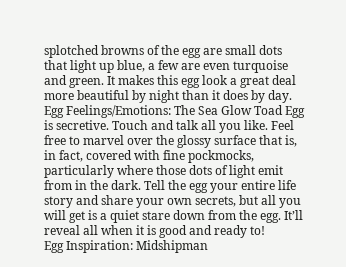splotched browns of the egg are small dots that light up blue, a few are even turquoise and green. It makes this egg look a great deal more beautiful by night than it does by day.
Egg Feelings/Emotions: The Sea Glow Toad Egg is secretive. Touch and talk all you like. Feel free to marvel over the glossy surface that is, in fact, covered with fine pockmocks, particularly where those dots of light emit from in the dark. Tell the egg your entire life story and share your own secrets, but all you will get is a quiet stare down from the egg. It’ll reveal all when it is good and ready to!
Egg Inspiration: Midshipman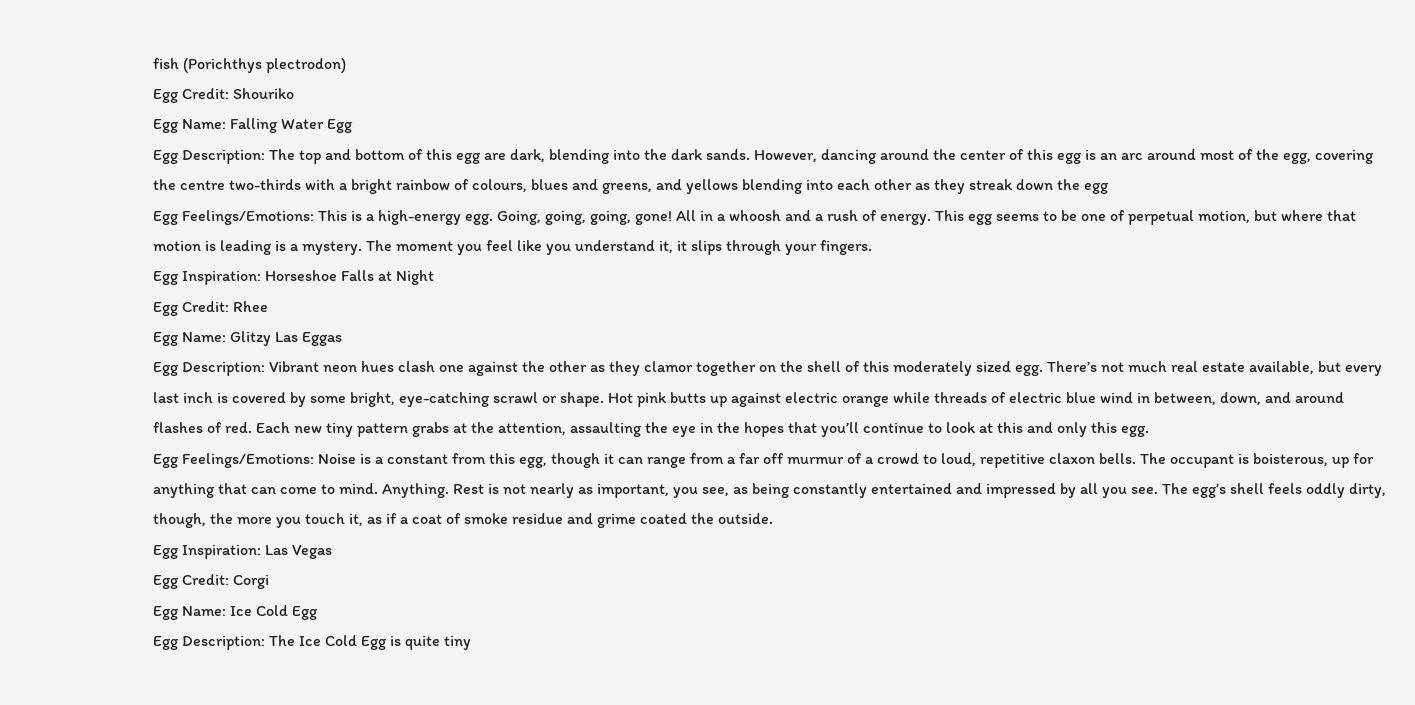fish (Porichthys plectrodon)
Egg Credit: Shouriko
Egg Name: Falling Water Egg
Egg Description: The top and bottom of this egg are dark, blending into the dark sands. However, dancing around the center of this egg is an arc around most of the egg, covering the centre two-thirds with a bright rainbow of colours, blues and greens, and yellows blending into each other as they streak down the egg
Egg Feelings/Emotions: This is a high-energy egg. Going, going, going, gone! All in a whoosh and a rush of energy. This egg seems to be one of perpetual motion, but where that motion is leading is a mystery. The moment you feel like you understand it, it slips through your fingers.
Egg Inspiration: Horseshoe Falls at Night
Egg Credit: Rhee
Egg Name: Glitzy Las Eggas
Egg Description: Vibrant neon hues clash one against the other as they clamor together on the shell of this moderately sized egg. There’s not much real estate available, but every last inch is covered by some bright, eye-catching scrawl or shape. Hot pink butts up against electric orange while threads of electric blue wind in between, down, and around flashes of red. Each new tiny pattern grabs at the attention, assaulting the eye in the hopes that you’ll continue to look at this and only this egg.
Egg Feelings/Emotions: Noise is a constant from this egg, though it can range from a far off murmur of a crowd to loud, repetitive claxon bells. The occupant is boisterous, up for anything that can come to mind. Anything. Rest is not nearly as important, you see, as being constantly entertained and impressed by all you see. The egg’s shell feels oddly dirty, though, the more you touch it, as if a coat of smoke residue and grime coated the outside.
Egg Inspiration: Las Vegas
Egg Credit: Corgi
Egg Name: Ice Cold Egg
Egg Description: The Ice Cold Egg is quite tiny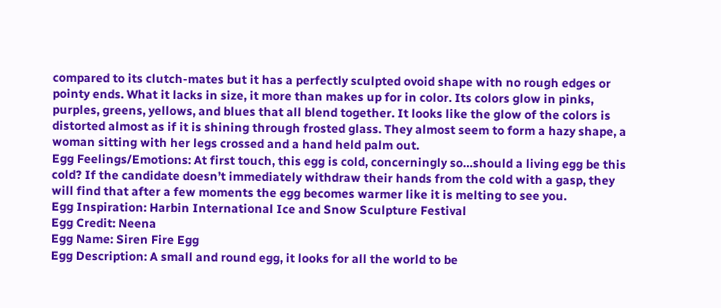compared to its clutch-mates but it has a perfectly sculpted ovoid shape with no rough edges or pointy ends. What it lacks in size, it more than makes up for in color. Its colors glow in pinks, purples, greens, yellows, and blues that all blend together. It looks like the glow of the colors is distorted almost as if it is shining through frosted glass. They almost seem to form a hazy shape, a woman sitting with her legs crossed and a hand held palm out.
Egg Feelings/Emotions: At first touch, this egg is cold, concerningly so…should a living egg be this cold? If the candidate doesn’t immediately withdraw their hands from the cold with a gasp, they will find that after a few moments the egg becomes warmer like it is melting to see you.
Egg Inspiration: Harbin International Ice and Snow Sculpture Festival
Egg Credit: Neena
Egg Name: Siren Fire Egg
Egg Description: A small and round egg, it looks for all the world to be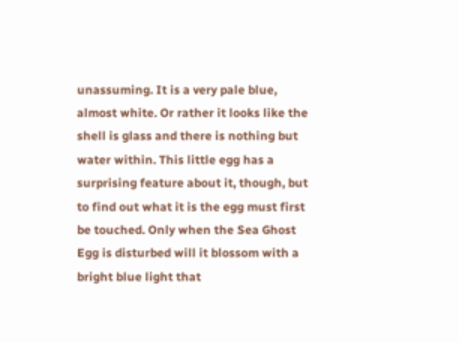unassuming. It is a very pale blue, almost white. Or rather it looks like the shell is glass and there is nothing but water within. This little egg has a surprising feature about it, though, but to find out what it is the egg must first be touched. Only when the Sea Ghost Egg is disturbed will it blossom with a bright blue light that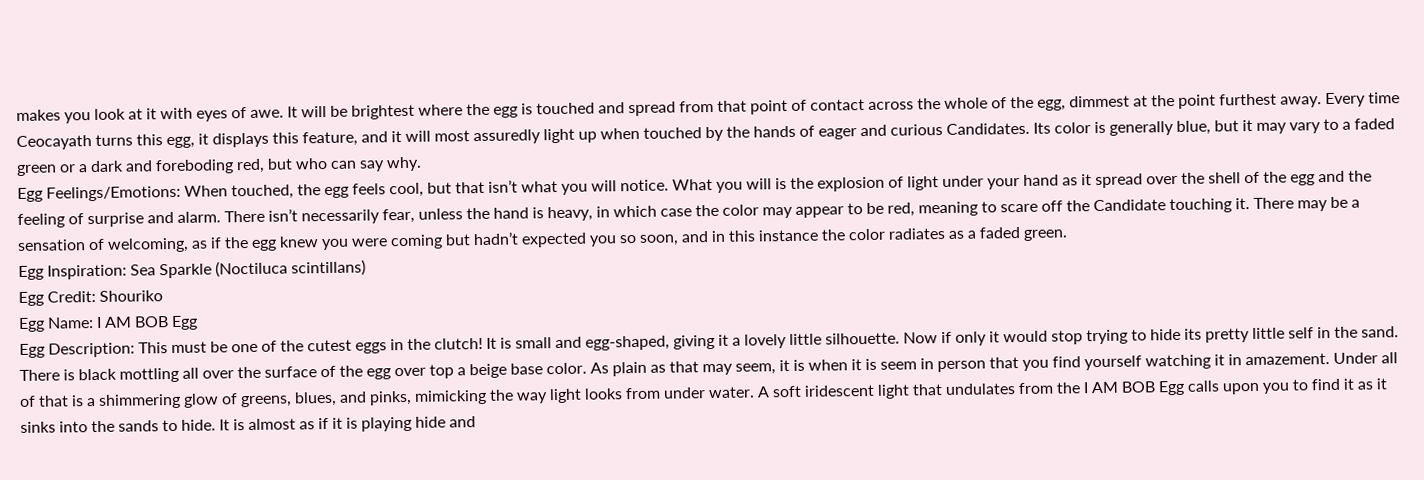makes you look at it with eyes of awe. It will be brightest where the egg is touched and spread from that point of contact across the whole of the egg, dimmest at the point furthest away. Every time Ceocayath turns this egg, it displays this feature, and it will most assuredly light up when touched by the hands of eager and curious Candidates. Its color is generally blue, but it may vary to a faded green or a dark and foreboding red, but who can say why.
Egg Feelings/Emotions: When touched, the egg feels cool, but that isn’t what you will notice. What you will is the explosion of light under your hand as it spread over the shell of the egg and the feeling of surprise and alarm. There isn’t necessarily fear, unless the hand is heavy, in which case the color may appear to be red, meaning to scare off the Candidate touching it. There may be a sensation of welcoming, as if the egg knew you were coming but hadn’t expected you so soon, and in this instance the color radiates as a faded green.
Egg Inspiration: Sea Sparkle (Noctiluca scintillans)
Egg Credit: Shouriko
Egg Name: I AM BOB Egg
Egg Description: This must be one of the cutest eggs in the clutch! It is small and egg-shaped, giving it a lovely little silhouette. Now if only it would stop trying to hide its pretty little self in the sand. There is black mottling all over the surface of the egg over top a beige base color. As plain as that may seem, it is when it is seem in person that you find yourself watching it in amazement. Under all of that is a shimmering glow of greens, blues, and pinks, mimicking the way light looks from under water. A soft iridescent light that undulates from the I AM BOB Egg calls upon you to find it as it sinks into the sands to hide. It is almost as if it is playing hide and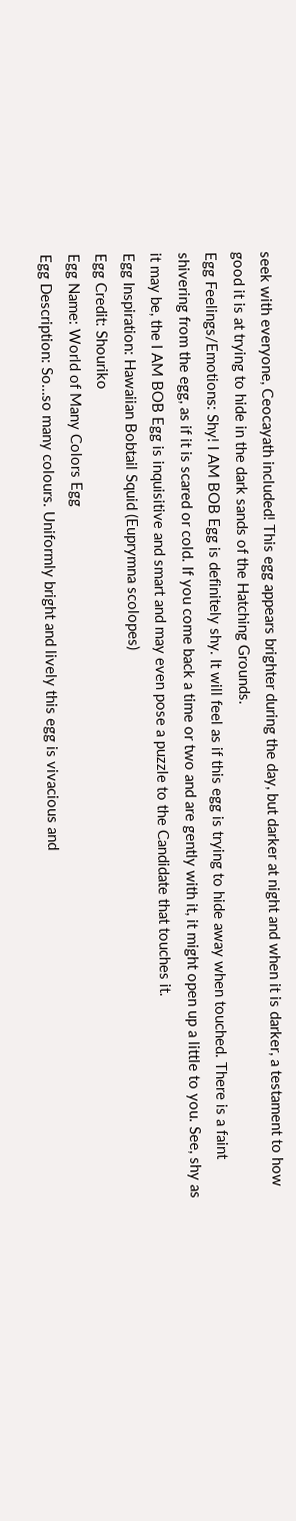seek with everyone, Ceocayath included! This egg appears brighter during the day, but darker at night and when it is darker, a testament to how good it is at trying to hide in the dark sands of the Hatching Grounds.
Egg Feelings/Emotions: Shy! I AM BOB Egg is definitely shy. It will feel as if this egg is trying to hide away when touched. There is a faint shivering from the egg, as if it is scared or cold. If you come back a time or two and are gently with it, it might open up a little to you. See, shy as it may be, the I AM BOB Egg is inquisitive and smart and may even pose a puzzle to the Candidate that touches it.
Egg Inspiration: Hawaiian Bobtail Squid (Euprymna scolopes)
Egg Credit: Shouriko
Egg Name: World of Many Colors Egg
Egg Description: So…so many colours. Uniformly bright and lively this egg is vivacious and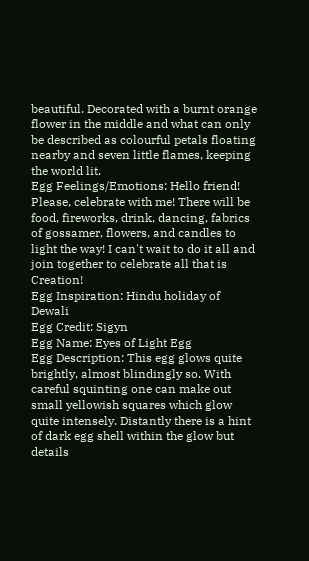beautiful. Decorated with a burnt orange flower in the middle and what can only be described as colourful petals floating nearby and seven little flames, keeping the world lit.
Egg Feelings/Emotions: Hello friend! Please, celebrate with me! There will be food, fireworks, drink, dancing, fabrics of gossamer, flowers, and candles to light the way! I can't wait to do it all and join together to celebrate all that is Creation!
Egg Inspiration: Hindu holiday of Dewali
Egg Credit: Sigyn
Egg Name: Eyes of Light Egg
Egg Description: This egg glows quite brightly, almost blindingly so. With careful squinting one can make out small yellowish squares which glow quite intensely. Distantly there is a hint of dark egg shell within the glow but details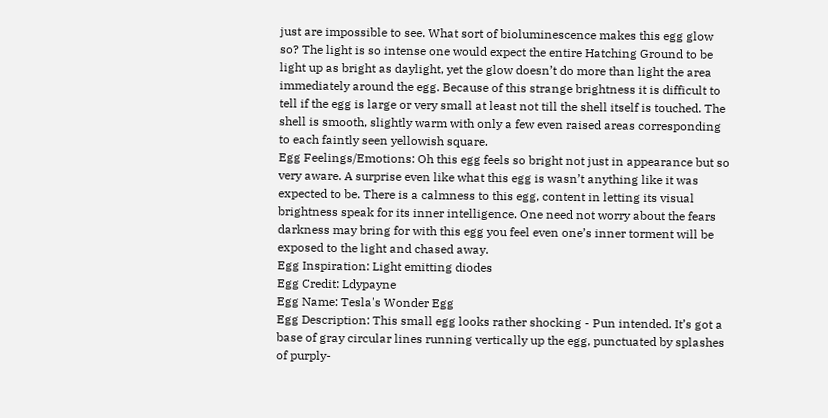just are impossible to see. What sort of bioluminescence makes this egg glow so? The light is so intense one would expect the entire Hatching Ground to be light up as bright as daylight, yet the glow doesn’t do more than light the area immediately around the egg. Because of this strange brightness it is difficult to tell if the egg is large or very small at least not till the shell itself is touched. The shell is smooth, slightly warm with only a few even raised areas corresponding to each faintly seen yellowish square.
Egg Feelings/Emotions: Oh this egg feels so bright not just in appearance but so very aware. A surprise even like what this egg is wasn’t anything like it was expected to be. There is a calmness to this egg, content in letting its visual brightness speak for its inner intelligence. One need not worry about the fears darkness may bring for with this egg you feel even one’s inner torment will be exposed to the light and chased away.
Egg Inspiration: Light emitting diodes
Egg Credit: Ldypayne
Egg Name: Tesla's Wonder Egg
Egg Description: This small egg looks rather shocking - Pun intended. It’s got a base of gray circular lines running vertically up the egg, punctuated by splashes of purply-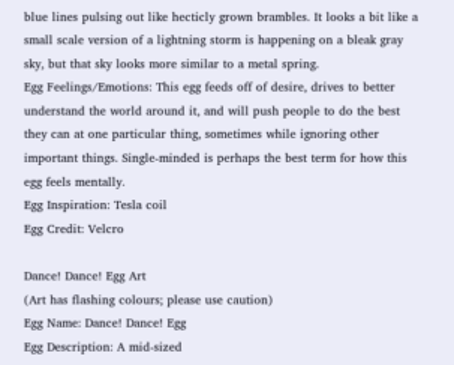blue lines pulsing out like hecticly grown brambles. It looks a bit like a small scale version of a lightning storm is happening on a bleak gray sky, but that sky looks more similar to a metal spring.
Egg Feelings/Emotions: This egg feeds off of desire, drives to better understand the world around it, and will push people to do the best they can at one particular thing, sometimes while ignoring other important things. Single-minded is perhaps the best term for how this egg feels mentally.
Egg Inspiration: Tesla coil
Egg Credit: Velcro

Dance! Dance! Egg Art
(Art has flashing colours; please use caution)
Egg Name: Dance! Dance! Egg
Egg Description: A mid-sized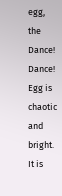egg, the Dance! Dance! Egg is chaotic and bright. It is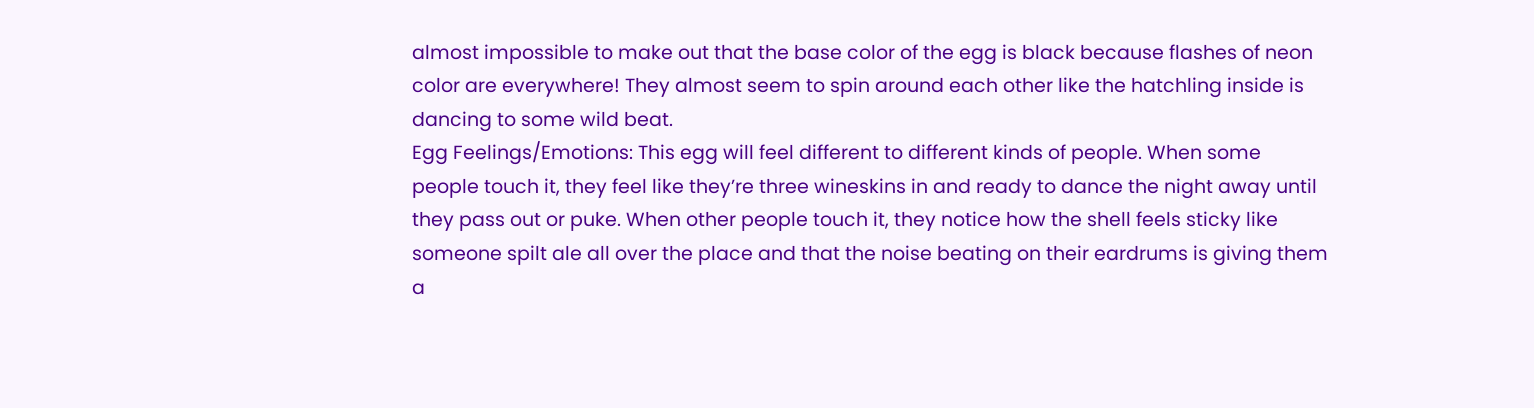almost impossible to make out that the base color of the egg is black because flashes of neon color are everywhere! They almost seem to spin around each other like the hatchling inside is dancing to some wild beat.
Egg Feelings/Emotions: This egg will feel different to different kinds of people. When some people touch it, they feel like they’re three wineskins in and ready to dance the night away until they pass out or puke. When other people touch it, they notice how the shell feels sticky like someone spilt ale all over the place and that the noise beating on their eardrums is giving them a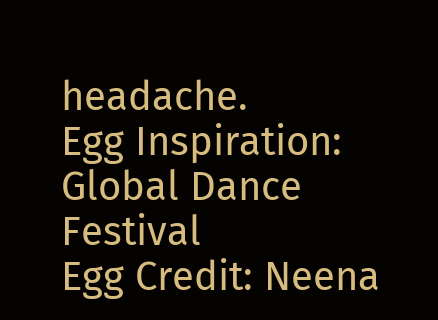headache.
Egg Inspiration: Global Dance Festival
Egg Credit: Neena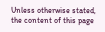Unless otherwise stated, the content of this page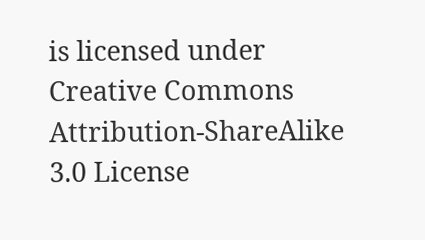is licensed under Creative Commons Attribution-ShareAlike 3.0 License